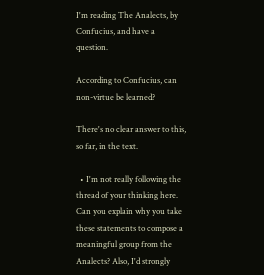I'm reading The Analects, by Confucius, and have a question.

According to Confucius, can non-virtue be learned?

There's no clear answer to this, so far, in the text.

  • I'm not really following the thread of your thinking here. Can you explain why you take these statements to compose a meaningful group from the Analects? Also, I'd strongly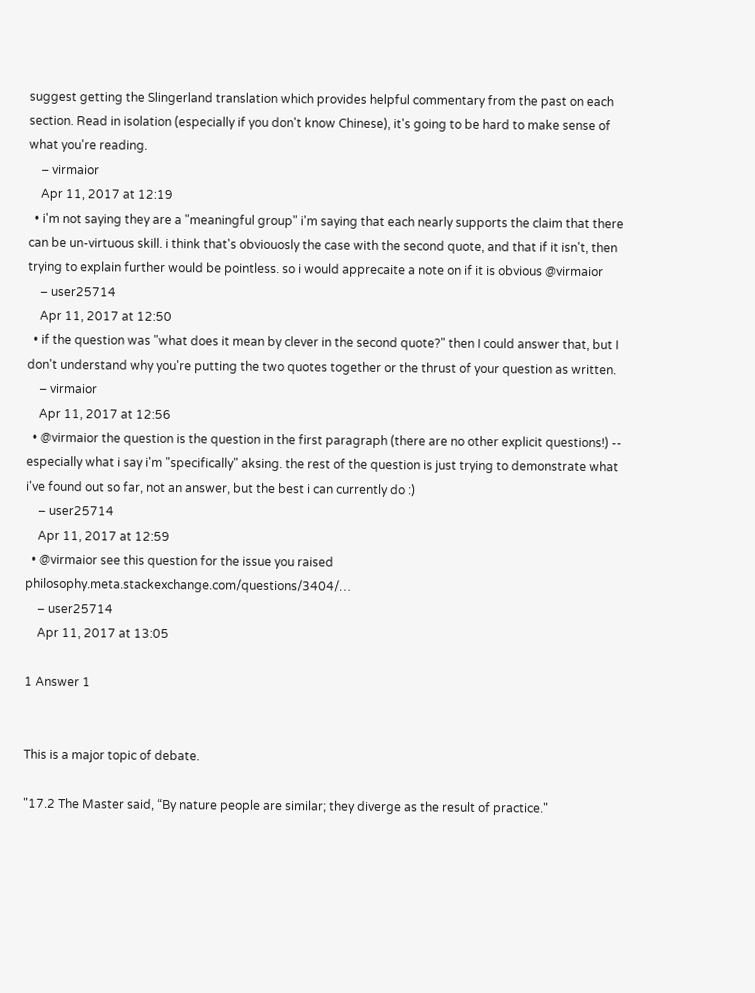suggest getting the Slingerland translation which provides helpful commentary from the past on each section. Read in isolation (especially if you don't know Chinese), it's going to be hard to make sense of what you're reading.
    – virmaior
    Apr 11, 2017 at 12:19
  • i'm not saying they are a "meaningful group" i'm saying that each nearly supports the claim that there can be un-virtuous skill. i think that's obviouosly the case with the second quote, and that if it isn't, then trying to explain further would be pointless. so i would apprecaite a note on if it is obvious @virmaior
    – user25714
    Apr 11, 2017 at 12:50
  • if the question was "what does it mean by clever in the second quote?" then I could answer that, but I don't understand why you're putting the two quotes together or the thrust of your question as written.
    – virmaior
    Apr 11, 2017 at 12:56
  • @virmaior the question is the question in the first paragraph (there are no other explicit questions!) -- especially what i say i'm "specifically" aksing. the rest of the question is just trying to demonstrate what i've found out so far, not an answer, but the best i can currently do :)
    – user25714
    Apr 11, 2017 at 12:59
  • @virmaior see this question for the issue you raised philosophy.meta.stackexchange.com/questions/3404/…
    – user25714
    Apr 11, 2017 at 13:05

1 Answer 1


This is a major topic of debate.

"17.2 The Master said, “By nature people are similar; they diverge as the result of practice."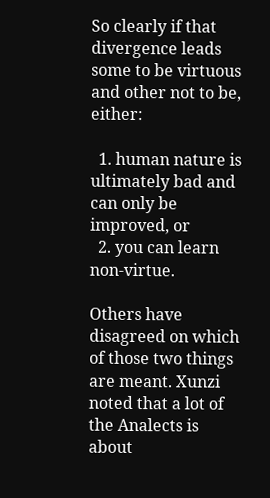So clearly if that divergence leads some to be virtuous and other not to be, either:

  1. human nature is ultimately bad and can only be improved, or
  2. you can learn non-virtue.

Others have disagreed on which of those two things are meant. Xunzi noted that a lot of the Analects is about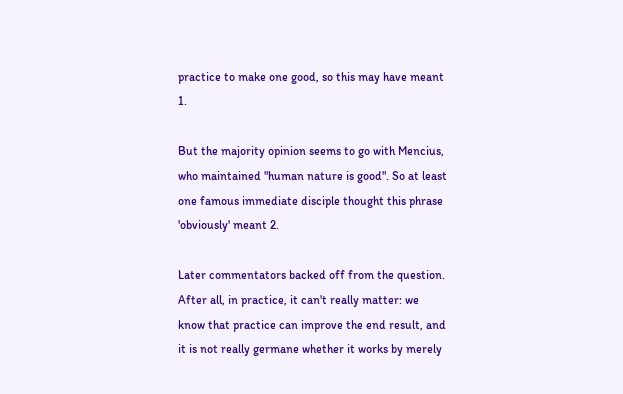practice to make one good, so this may have meant 1.

But the majority opinion seems to go with Mencius, who maintained "human nature is good". So at least one famous immediate disciple thought this phrase 'obviously' meant 2.

Later commentators backed off from the question. After all, in practice, it can't really matter: we know that practice can improve the end result, and it is not really germane whether it works by merely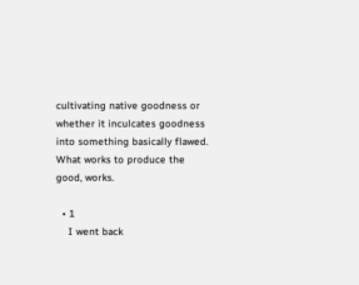cultivating native goodness or whether it inculcates goodness into something basically flawed. What works to produce the good, works.

  • 1
    I went back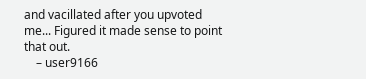and vacillated after you upvoted me... Figured it made sense to point that out.
    – user9166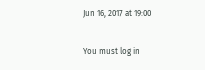Jun 16, 2017 at 19:00

You must log in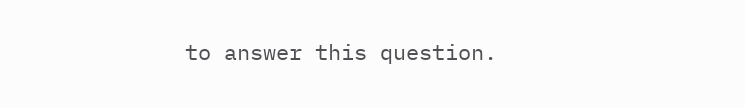to answer this question.